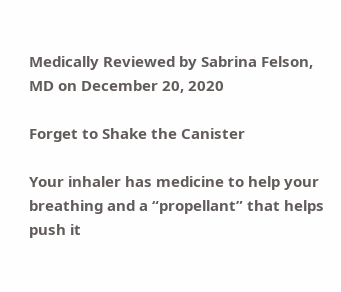Medically Reviewed by Sabrina Felson, MD on December 20, 2020

Forget to Shake the Canister

Your inhaler has medicine to help your breathing and a “propellant” that helps push it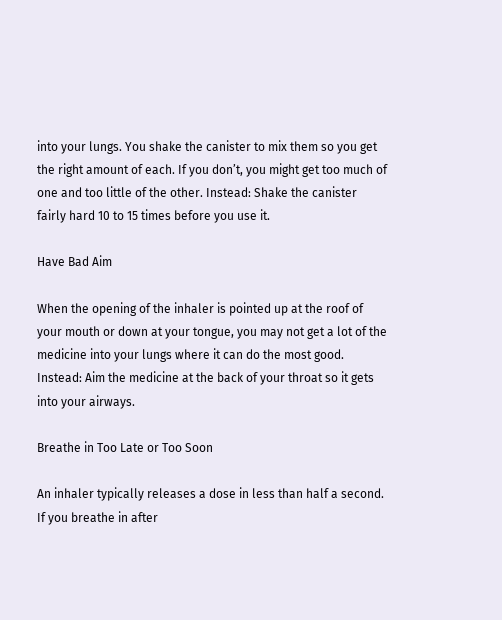into your lungs. You shake the canister to mix them so you get the right amount of each. If you don’t, you might get too much of one and too little of the other. Instead: Shake the canister fairly hard 10 to 15 times before you use it.

Have Bad Aim

When the opening of the inhaler is pointed up at the roof of your mouth or down at your tongue, you may not get a lot of the medicine into your lungs where it can do the most good. Instead: Aim the medicine at the back of your throat so it gets into your airways.

Breathe in Too Late or Too Soon

An inhaler typically releases a dose in less than half a second. If you breathe in after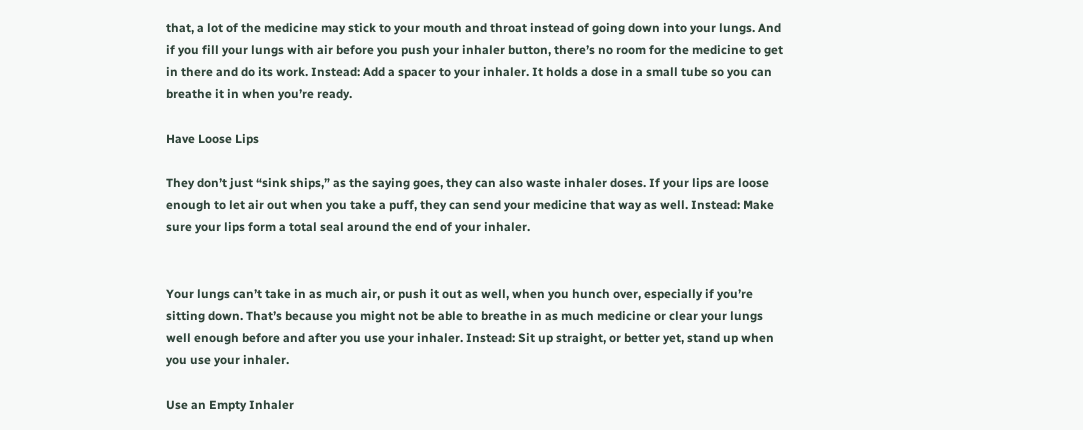that, a lot of the medicine may stick to your mouth and throat instead of going down into your lungs. And if you fill your lungs with air before you push your inhaler button, there’s no room for the medicine to get in there and do its work. Instead: Add a spacer to your inhaler. It holds a dose in a small tube so you can breathe it in when you’re ready.

Have Loose Lips

They don’t just “sink ships,” as the saying goes, they can also waste inhaler doses. If your lips are loose enough to let air out when you take a puff, they can send your medicine that way as well. Instead: Make sure your lips form a total seal around the end of your inhaler.


Your lungs can’t take in as much air, or push it out as well, when you hunch over, especially if you’re sitting down. That’s because you might not be able to breathe in as much medicine or clear your lungs well enough before and after you use your inhaler. Instead: Sit up straight, or better yet, stand up when you use your inhaler.

Use an Empty Inhaler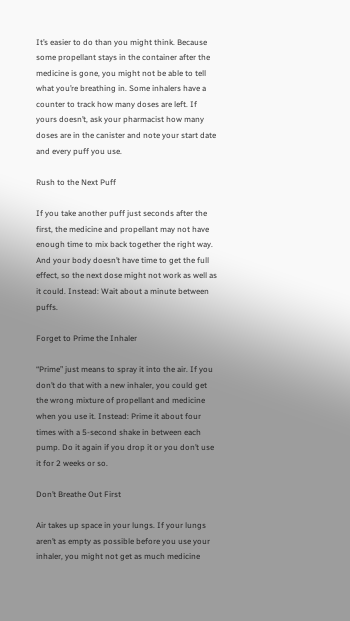It’s easier to do than you might think. Because some propellant stays in the container after the medicine is gone, you might not be able to tell what you’re breathing in. Some inhalers have a counter to track how many doses are left. If yours doesn’t, ask your pharmacist how many doses are in the canister and note your start date and every puff you use.

Rush to the Next Puff

If you take another puff just seconds after the first, the medicine and propellant may not have enough time to mix back together the right way. And your body doesn’t have time to get the full effect, so the next dose might not work as well as it could. Instead: Wait about a minute between puffs.

Forget to Prime the Inhaler

“Prime” just means to spray it into the air. If you don’t do that with a new inhaler, you could get the wrong mixture of propellant and medicine when you use it. Instead: Prime it about four times with a 5-second shake in between each pump. Do it again if you drop it or you don’t use it for 2 weeks or so.

Don’t Breathe Out First

Air takes up space in your lungs. If your lungs aren’t as empty as possible before you use your inhaler, you might not get as much medicine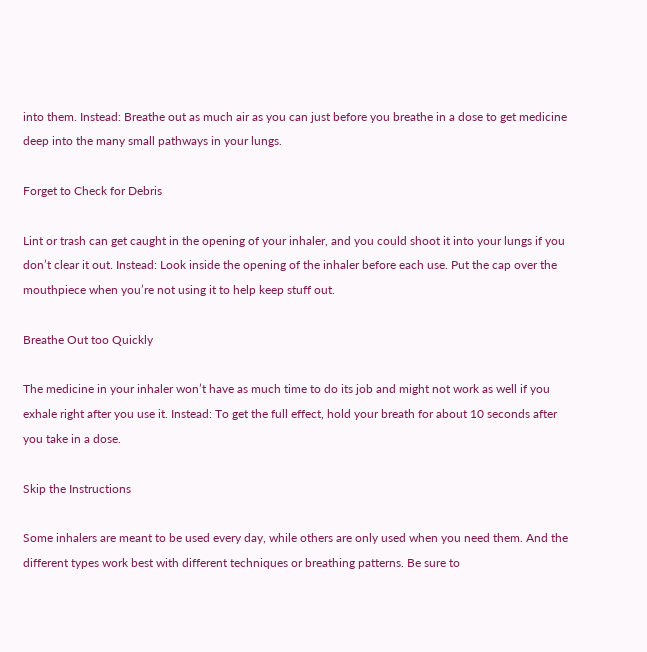into them. Instead: Breathe out as much air as you can just before you breathe in a dose to get medicine deep into the many small pathways in your lungs.

Forget to Check for Debris

Lint or trash can get caught in the opening of your inhaler, and you could shoot it into your lungs if you don’t clear it out. Instead: Look inside the opening of the inhaler before each use. Put the cap over the mouthpiece when you’re not using it to help keep stuff out.

Breathe Out too Quickly

The medicine in your inhaler won’t have as much time to do its job and might not work as well if you exhale right after you use it. Instead: To get the full effect, hold your breath for about 10 seconds after you take in a dose.

Skip the Instructions

Some inhalers are meant to be used every day, while others are only used when you need them. And the different types work best with different techniques or breathing patterns. Be sure to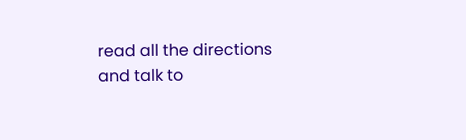read all the directions and talk to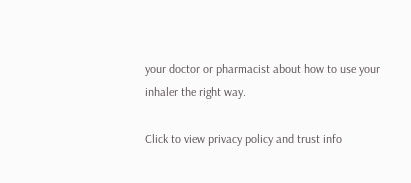your doctor or pharmacist about how to use your inhaler the right way.

Click to view privacy policy and trust info